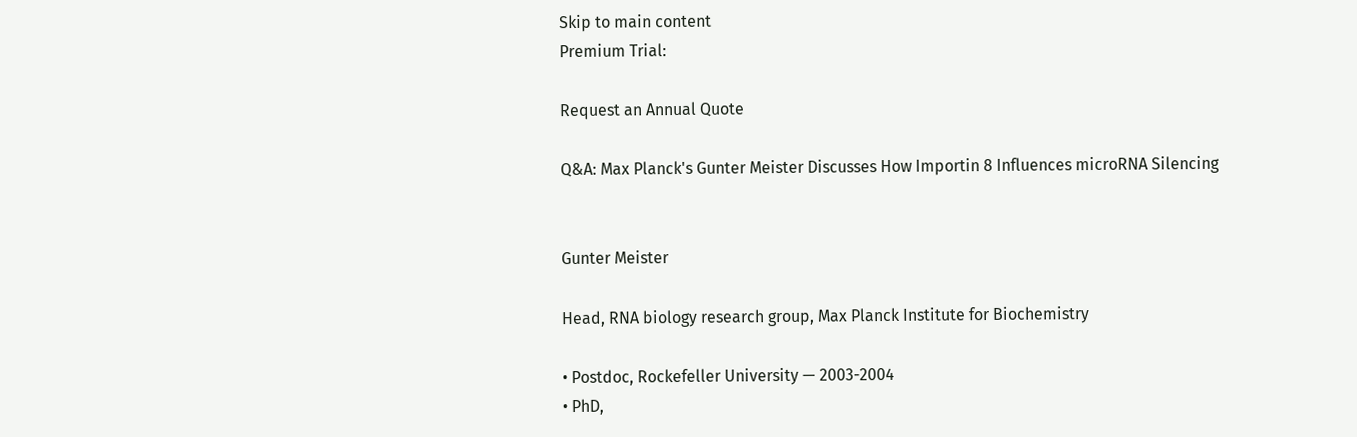Skip to main content
Premium Trial:

Request an Annual Quote

Q&A: Max Planck's Gunter Meister Discusses How Importin 8 Influences microRNA Silencing


Gunter Meister

Head, RNA biology research group, Max Planck Institute for Biochemistry

• Postdoc, Rockefeller University — 2003-2004
• PhD,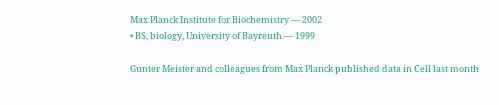Max Planck Institute for Biochemistry — 2002
• BS, biology, University of Bayreuth — 1999

Gunter Meister and colleagues from Max Planck published data in Cell last month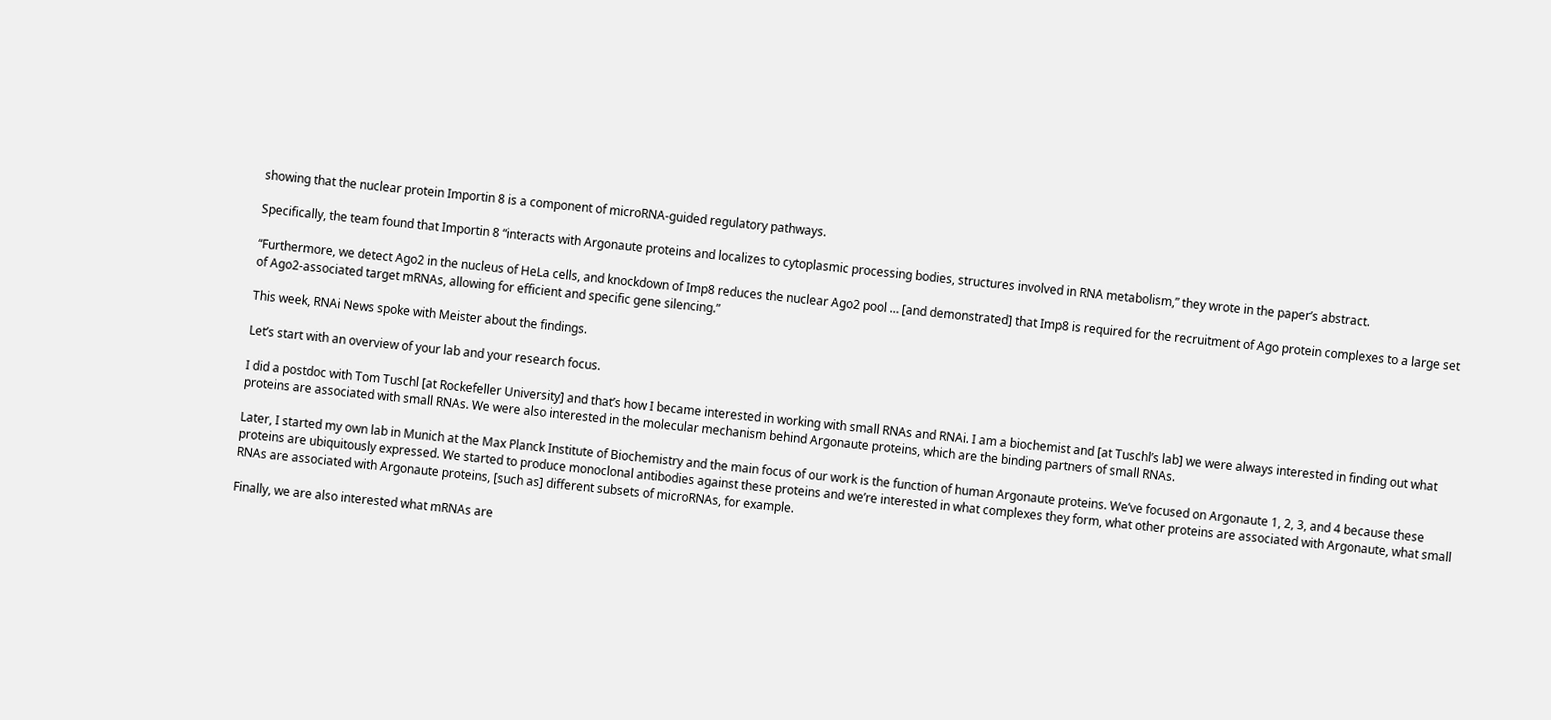showing that the nuclear protein Importin 8 is a component of microRNA-guided regulatory pathways.

Specifically, the team found that Importin 8 “interacts with Argonaute proteins and localizes to cytoplasmic processing bodies, structures involved in RNA metabolism,” they wrote in the paper’s abstract.

“Furthermore, we detect Ago2 in the nucleus of HeLa cells, and knockdown of Imp8 reduces the nuclear Ago2 pool … [and demonstrated] that Imp8 is required for the recruitment of Ago protein complexes to a large set of Ago2-associated target mRNAs, allowing for efficient and specific gene silencing.”

This week, RNAi News spoke with Meister about the findings.

Let’s start with an overview of your lab and your research focus.

I did a postdoc with Tom Tuschl [at Rockefeller University] and that’s how I became interested in working with small RNAs and RNAi. I am a biochemist and [at Tuschl’s lab] we were always interested in finding out what proteins are associated with small RNAs. We were also interested in the molecular mechanism behind Argonaute proteins, which are the binding partners of small RNAs.

Later, I started my own lab in Munich at the Max Planck Institute of Biochemistry and the main focus of our work is the function of human Argonaute proteins. We’ve focused on Argonaute 1, 2, 3, and 4 because these proteins are ubiquitously expressed. We started to produce monoclonal antibodies against these proteins and we’re interested in what complexes they form, what other proteins are associated with Argonaute, what small RNAs are associated with Argonaute proteins, [such as] different subsets of microRNAs, for example.

Finally, we are also interested what mRNAs are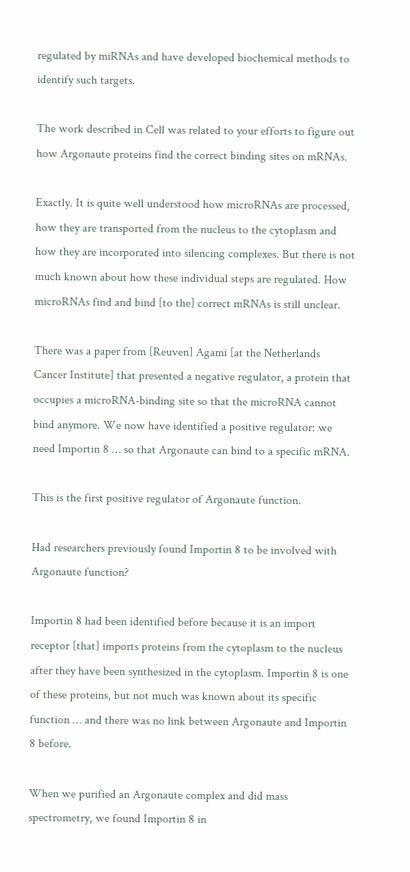regulated by miRNAs and have developed biochemical methods to identify such targets.

The work described in Cell was related to your efforts to figure out how Argonaute proteins find the correct binding sites on mRNAs.

Exactly. It is quite well understood how microRNAs are processed, how they are transported from the nucleus to the cytoplasm and how they are incorporated into silencing complexes. But there is not much known about how these individual steps are regulated. How microRNAs find and bind [to the] correct mRNAs is still unclear.

There was a paper from [Reuven] Agami [at the Netherlands Cancer Institute] that presented a negative regulator, a protein that occupies a microRNA-binding site so that the microRNA cannot bind anymore. We now have identified a positive regulator: we need Importin 8 … so that Argonaute can bind to a specific mRNA.

This is the first positive regulator of Argonaute function.

Had researchers previously found Importin 8 to be involved with Argonaute function?

Importin 8 had been identified before because it is an import receptor [that] imports proteins from the cytoplasm to the nucleus after they have been synthesized in the cytoplasm. Importin 8 is one of these proteins, but not much was known about its specific function … and there was no link between Argonaute and Importin 8 before.

When we purified an Argonaute complex and did mass spectrometry, we found Importin 8 in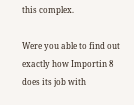this complex.

Were you able to find out exactly how Importin 8 does its job with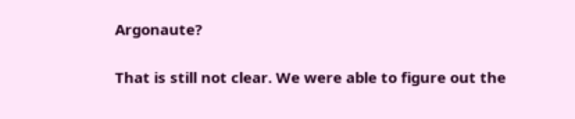Argonaute?

That is still not clear. We were able to figure out the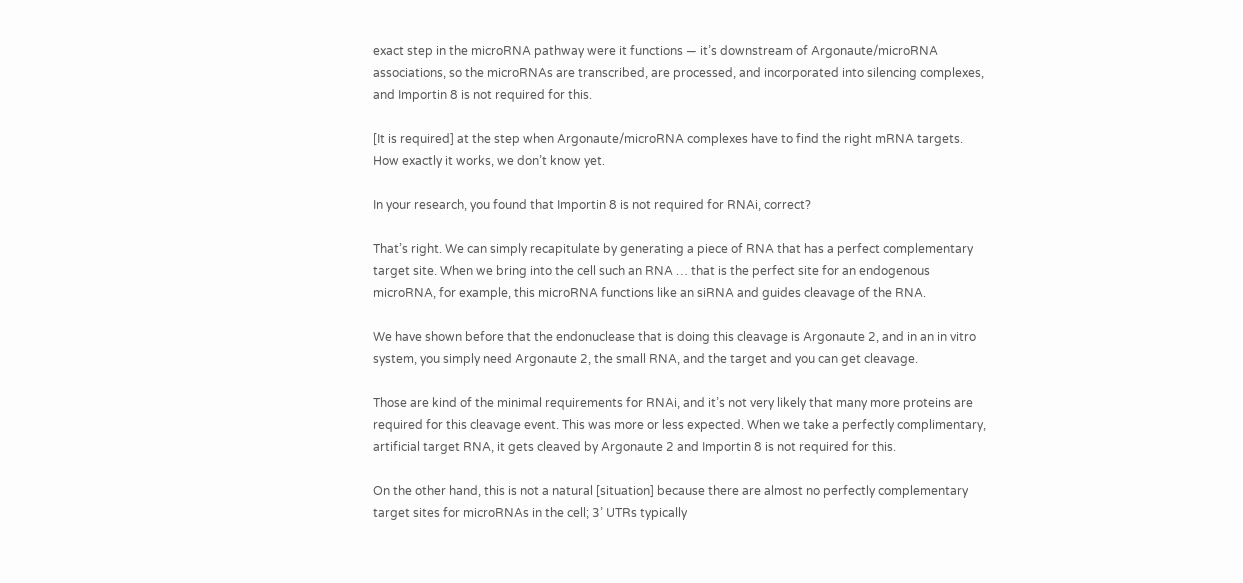exact step in the microRNA pathway were it functions — it’s downstream of Argonaute/microRNA associations, so the microRNAs are transcribed, are processed, and incorporated into silencing complexes, and Importin 8 is not required for this.

[It is required] at the step when Argonaute/microRNA complexes have to find the right mRNA targets. How exactly it works, we don’t know yet.

In your research, you found that Importin 8 is not required for RNAi, correct?

That’s right. We can simply recapitulate by generating a piece of RNA that has a perfect complementary target site. When we bring into the cell such an RNA … that is the perfect site for an endogenous microRNA, for example, this microRNA functions like an siRNA and guides cleavage of the RNA.

We have shown before that the endonuclease that is doing this cleavage is Argonaute 2, and in an in vitro system, you simply need Argonaute 2, the small RNA, and the target and you can get cleavage.

Those are kind of the minimal requirements for RNAi, and it’s not very likely that many more proteins are required for this cleavage event. This was more or less expected. When we take a perfectly complimentary, artificial target RNA, it gets cleaved by Argonaute 2 and Importin 8 is not required for this.

On the other hand, this is not a natural [situation] because there are almost no perfectly complementary target sites for microRNAs in the cell; 3’ UTRs typically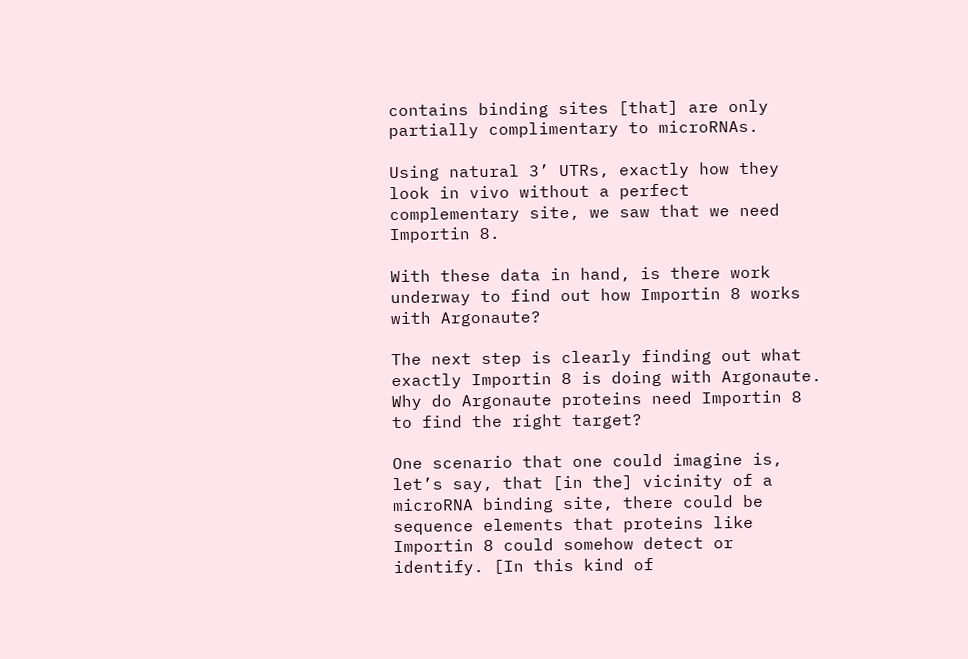contains binding sites [that] are only partially complimentary to microRNAs.

Using natural 3’ UTRs, exactly how they look in vivo without a perfect complementary site, we saw that we need Importin 8.

With these data in hand, is there work underway to find out how Importin 8 works with Argonaute?

The next step is clearly finding out what exactly Importin 8 is doing with Argonaute. Why do Argonaute proteins need Importin 8 to find the right target?

One scenario that one could imagine is, let’s say, that [in the] vicinity of a microRNA binding site, there could be sequence elements that proteins like Importin 8 could somehow detect or identify. [In this kind of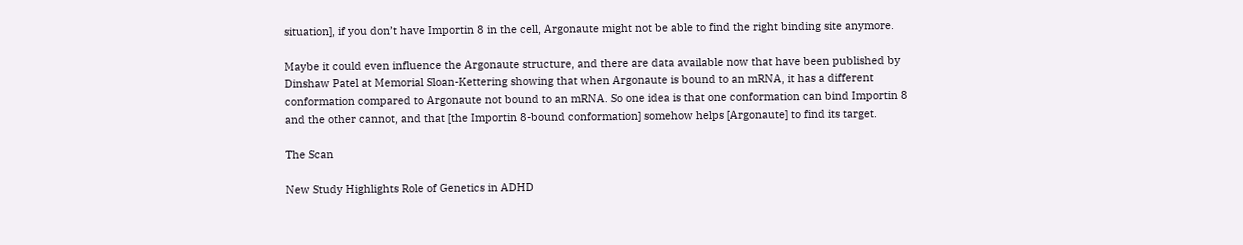situation], if you don’t have Importin 8 in the cell, Argonaute might not be able to find the right binding site anymore.

Maybe it could even influence the Argonaute structure, and there are data available now that have been published by Dinshaw Patel at Memorial Sloan-Kettering showing that when Argonaute is bound to an mRNA, it has a different conformation compared to Argonaute not bound to an mRNA. So one idea is that one conformation can bind Importin 8 and the other cannot, and that [the Importin 8-bound conformation] somehow helps [Argonaute] to find its target.

The Scan

New Study Highlights Role of Genetics in ADHD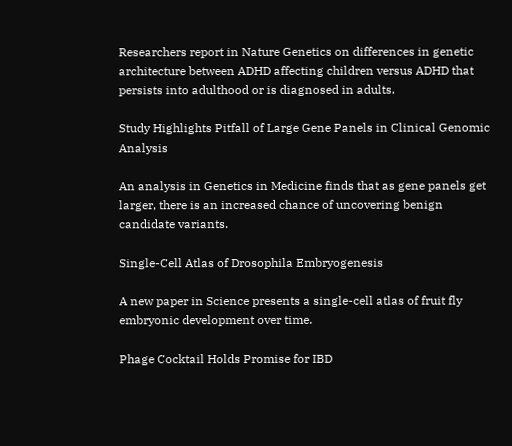Researchers report in Nature Genetics on differences in genetic architecture between ADHD affecting children versus ADHD that persists into adulthood or is diagnosed in adults.

Study Highlights Pitfall of Large Gene Panels in Clinical Genomic Analysis

An analysis in Genetics in Medicine finds that as gene panels get larger, there is an increased chance of uncovering benign candidate variants.

Single-Cell Atlas of Drosophila Embryogenesis

A new paper in Science presents a single-cell atlas of fruit fly embryonic development over time.

Phage Cocktail Holds Promise for IBD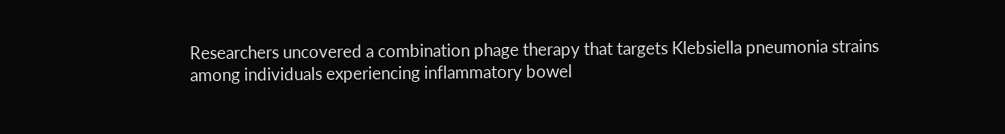Researchers uncovered a combination phage therapy that targets Klebsiella pneumonia strains among individuals experiencing inflammatory bowel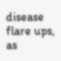disease flare ups, as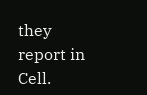they report in Cell.